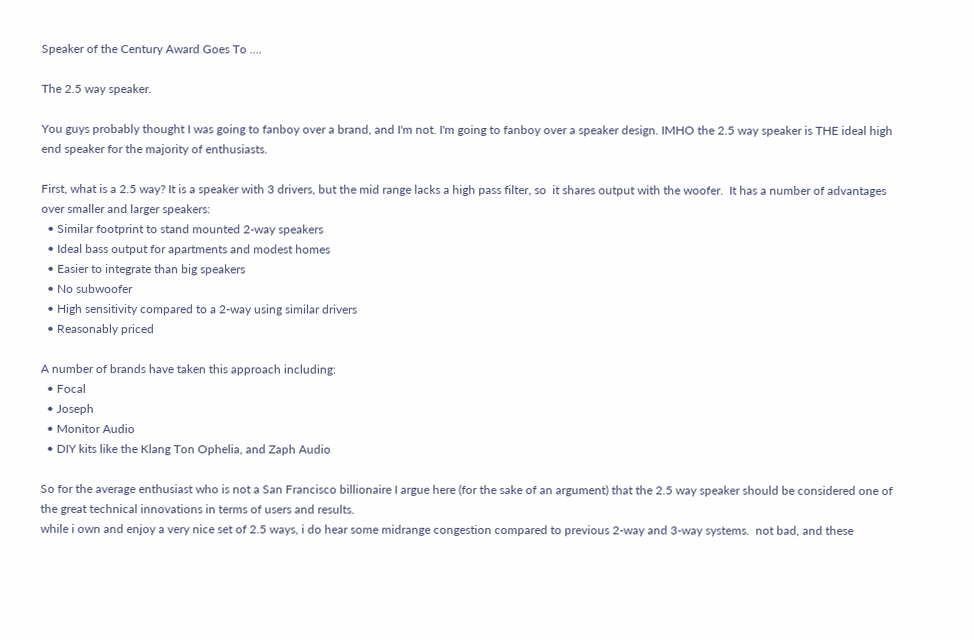Speaker of the Century Award Goes To ....

The 2.5 way speaker.

You guys probably thought I was going to fanboy over a brand, and I'm not. I'm going to fanboy over a speaker design. IMHO the 2.5 way speaker is THE ideal high end speaker for the majority of enthusiasts.

First, what is a 2.5 way? It is a speaker with 3 drivers, but the mid range lacks a high pass filter, so  it shares output with the woofer.  It has a number of advantages over smaller and larger speakers:
  • Similar footprint to stand mounted 2-way speakers
  • Ideal bass output for apartments and modest homes
  • Easier to integrate than big speakers
  • No subwoofer
  • High sensitivity compared to a 2-way using similar drivers
  • Reasonably priced

A number of brands have taken this approach including:
  • Focal
  • Joseph
  • Monitor Audio
  • DIY kits like the Klang Ton Ophelia, and Zaph Audio

So for the average enthusiast who is not a San Francisco billionaire I argue here (for the sake of an argument) that the 2.5 way speaker should be considered one of the great technical innovations in terms of users and results.
while i own and enjoy a very nice set of 2.5 ways, i do hear some midrange congestion compared to previous 2-way and 3-way systems.  not bad, and these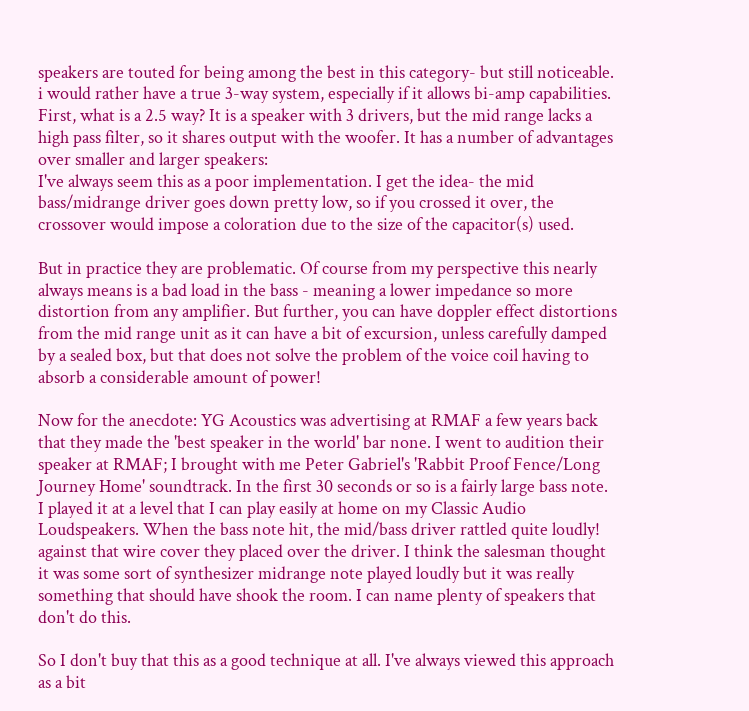speakers are touted for being among the best in this category- but still noticeable.
i would rather have a true 3-way system, especially if it allows bi-amp capabilities.
First, what is a 2.5 way? It is a speaker with 3 drivers, but the mid range lacks a high pass filter, so it shares output with the woofer. It has a number of advantages over smaller and larger speakers:
I've always seem this as a poor implementation. I get the idea- the mid bass/midrange driver goes down pretty low, so if you crossed it over, the crossover would impose a coloration due to the size of the capacitor(s) used.

But in practice they are problematic. Of course from my perspective this nearly always means is a bad load in the bass - meaning a lower impedance so more distortion from any amplifier. But further, you can have doppler effect distortions from the mid range unit as it can have a bit of excursion, unless carefully damped by a sealed box, but that does not solve the problem of the voice coil having to absorb a considerable amount of power!

Now for the anecdote: YG Acoustics was advertising at RMAF a few years back that they made the 'best speaker in the world' bar none. I went to audition their speaker at RMAF; I brought with me Peter Gabriel's 'Rabbit Proof Fence/Long Journey Home' soundtrack. In the first 30 seconds or so is a fairly large bass note. I played it at a level that I can play easily at home on my Classic Audio Loudspeakers. When the bass note hit, the mid/bass driver rattled quite loudly! against that wire cover they placed over the driver. I think the salesman thought it was some sort of synthesizer midrange note played loudly but it was really something that should have shook the room. I can name plenty of speakers that don't do this.

So I don't buy that this as a good technique at all. I've always viewed this approach as a bit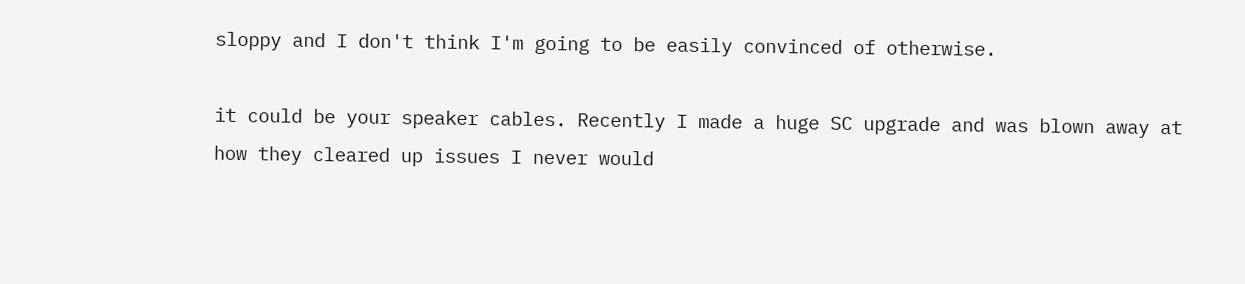sloppy and I don't think I'm going to be easily convinced of otherwise.

it could be your speaker cables. Recently I made a huge SC upgrade and was blown away at how they cleared up issues I never would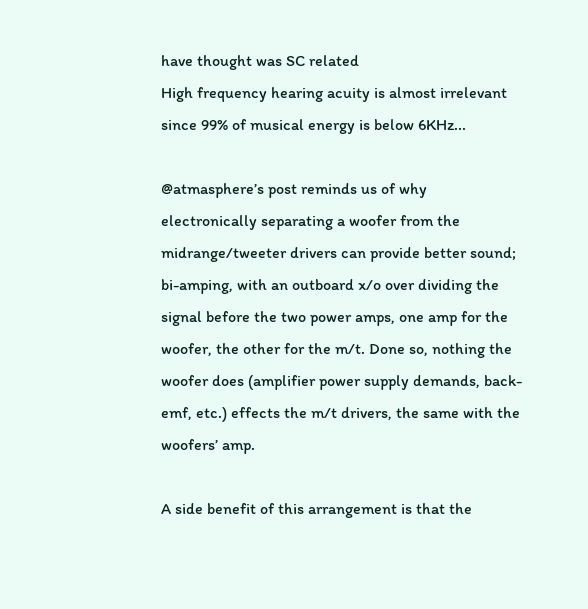have thought was SC related
High frequency hearing acuity is almost irrelevant since 99% of musical energy is below 6KHz...

@atmasphere’s post reminds us of why electronically separating a woofer from the midrange/tweeter drivers can provide better sound; bi-amping, with an outboard x/o over dividing the signal before the two power amps, one amp for the woofer, the other for the m/t. Done so, nothing the woofer does (amplifier power supply demands, back-emf, etc.) effects the m/t drivers, the same with the woofers’ amp.

A side benefit of this arrangement is that the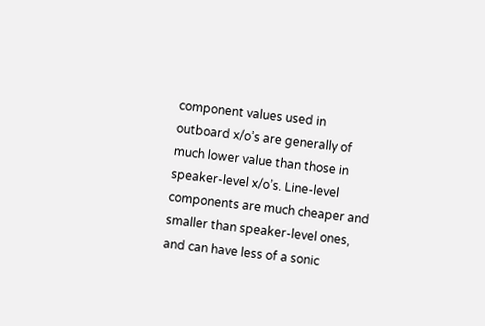component values used in outboard x/o’s are generally of much lower value than those in speaker-level x/o’s. Line-level components are much cheaper and smaller than speaker-level ones, and can have less of a sonic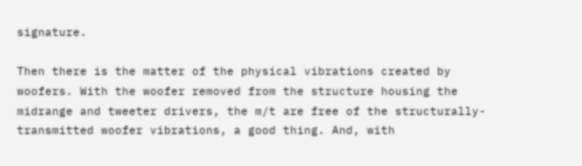signature.

Then there is the matter of the physical vibrations created by woofers. With the woofer removed from the structure housing the midrange and tweeter drivers, the m/t are free of the structurally-transmitted woofer vibrations, a good thing. And, with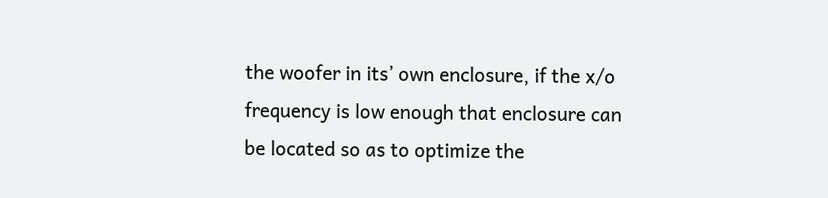the woofer in its’ own enclosure, if the x/o frequency is low enough that enclosure can be located so as to optimize the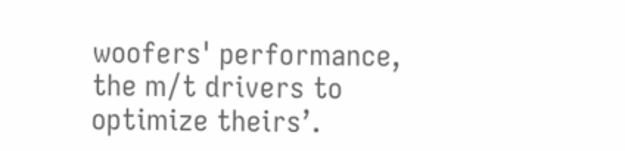woofers' performance, the m/t drivers to optimize theirs’.